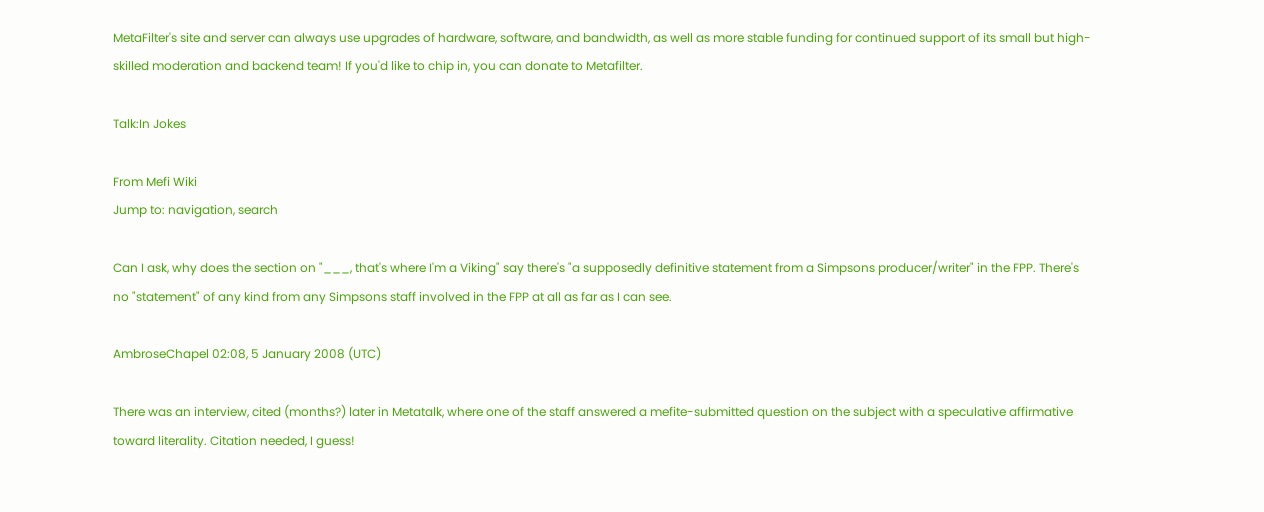MetaFilter's site and server can always use upgrades of hardware, software, and bandwidth, as well as more stable funding for continued support of its small but high-skilled moderation and backend team! If you'd like to chip in, you can donate to Metafilter.

Talk:In Jokes

From Mefi Wiki
Jump to: navigation, search

Can I ask, why does the section on "___, that's where I'm a Viking" say there's "a supposedly definitive statement from a Simpsons producer/writer" in the FPP. There's no "statement" of any kind from any Simpsons staff involved in the FPP at all as far as I can see.

AmbroseChapel 02:08, 5 January 2008 (UTC)

There was an interview, cited (months?) later in Metatalk, where one of the staff answered a mefite-submitted question on the subject with a speculative affirmative toward literality. Citation needed, I guess!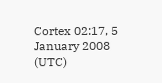Cortex 02:17, 5 January 2008 (UTC)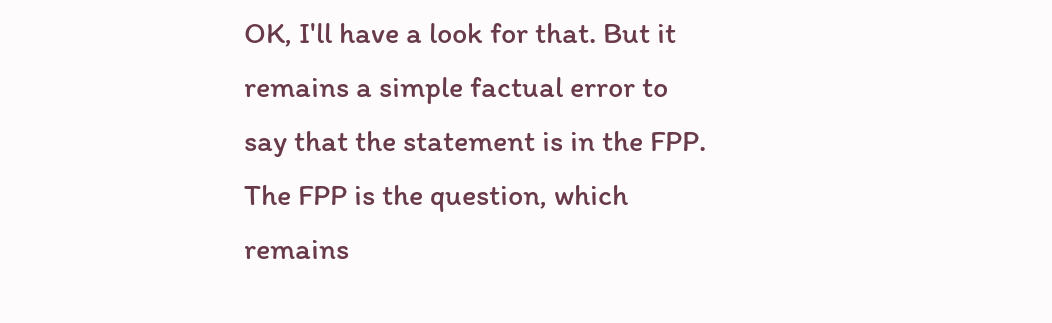OK, I'll have a look for that. But it remains a simple factual error to say that the statement is in the FPP. The FPP is the question, which remains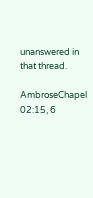unanswered in that thread.

AmbroseChapel 02:15, 6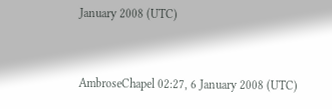January 2008 (UTC)


AmbroseChapel 02:27, 6 January 2008 (UTC)